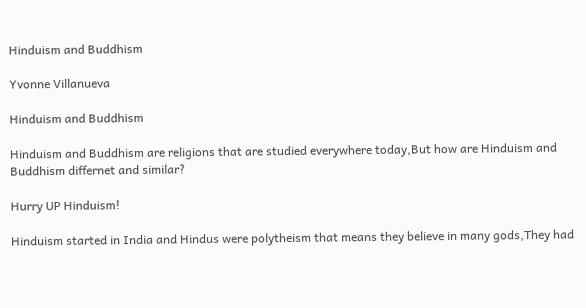Hinduism and Buddhism

Yvonne Villanueva

Hinduism and Buddhism

Hinduism and Buddhism are religions that are studied everywhere today,But how are Hinduism and Buddhism differnet and similar?

Hurry UP Hinduism!

Hinduism started in India and Hindus were polytheism that means they believe in many gods,They had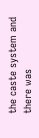the caste system and there was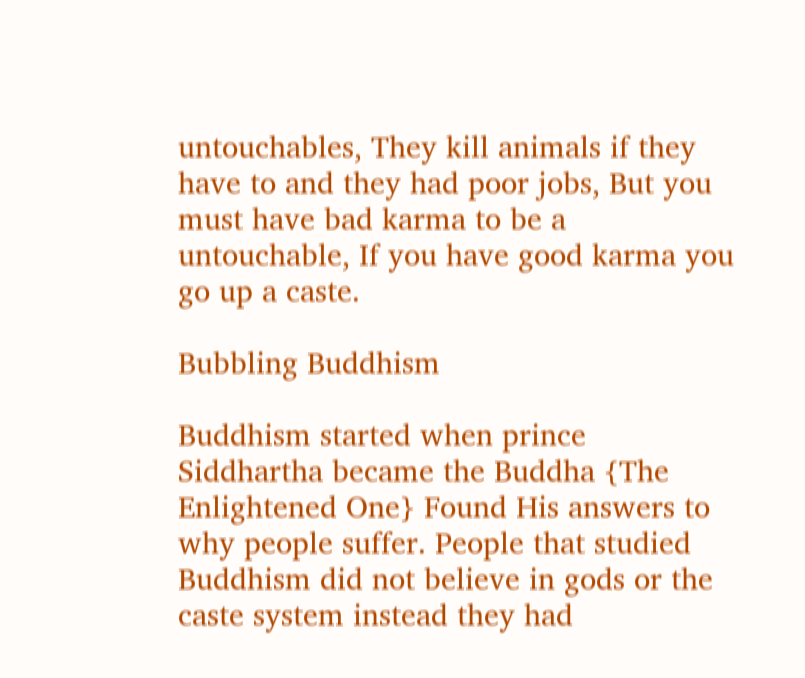untouchables, They kill animals if they have to and they had poor jobs, But you must have bad karma to be a untouchable, If you have good karma you go up a caste.

Bubbling Buddhism

Buddhism started when prince Siddhartha became the Buddha {The Enlightened One} Found His answers to why people suffer. People that studied Buddhism did not believe in gods or the caste system instead they had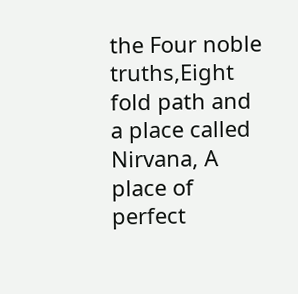the Four noble truths,Eight fold path and a place called Nirvana, A place of perfect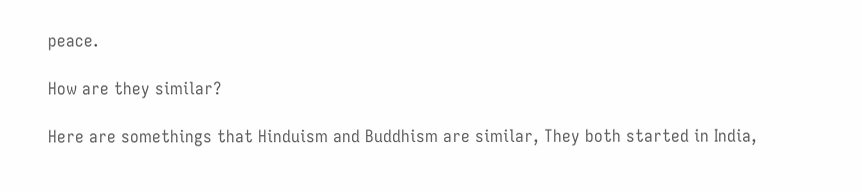peace.

How are they similar?

Here are somethings that Hinduism and Buddhism are similar, They both started in India,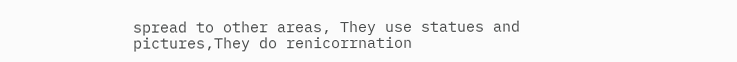spread to other areas, They use statues and pictures,They do renicorrnation